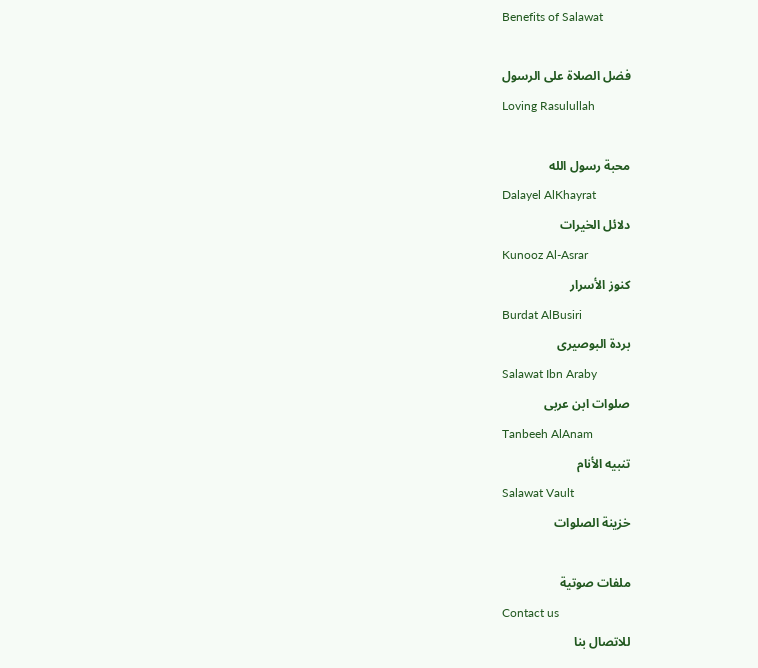Benefits of Salawat

فضل الصلاة على الرسول
Loving Rasulullah

محبة رسول الله
Dalayel AlKhayrat
دلائل الخيرات
Kunooz Al-Asrar
كنوز الأسرار
Burdat AlBusiri
بردة البوصيرى
Salawat Ibn Araby
صلوات ابن عربى
Tanbeeh AlAnam
تنبيه الأنام
Salawat Vault
خزينة الصلوات

ملفات صوتية
Contact us
للاتصال بنا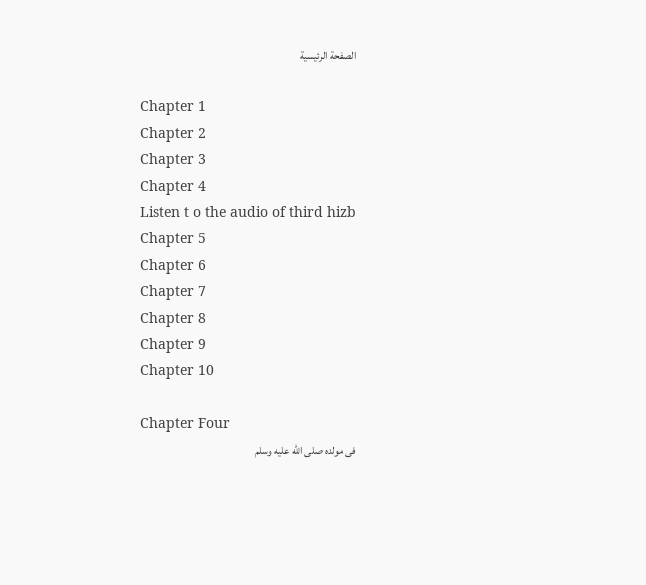الصفحة الرئيسية

Chapter 1
Chapter 2
Chapter 3
Chapter 4
Listen t o the audio of third hizb
Chapter 5
Chapter 6
Chapter 7
Chapter 8
Chapter 9
Chapter 10

Chapter Four
فى مولده صلى الله عليه وسلم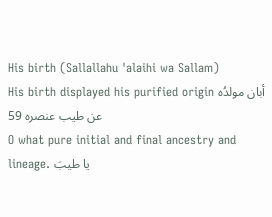His birth (Sallallahu 'alaihi wa Sallam)
His birth displayed his purified origin أبان مولدُه عن طيب عنصره 59
O what pure initial and final ancestry and lineage. يا طيبَ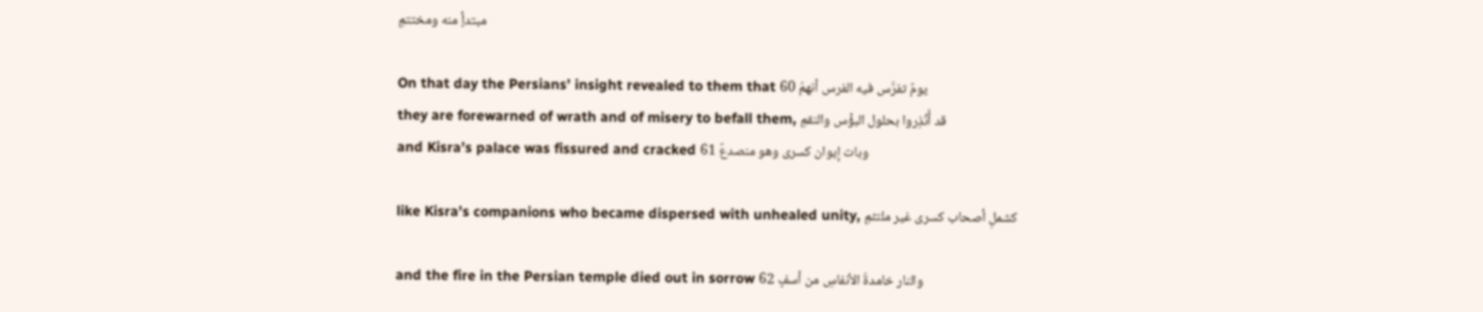مبتدأٍ منه ومختتمِ

On that day the Persians’ insight revealed to them that يومٌ تفرَّس فيه الفرس أنهمُ 60
they are forewarned of wrath and of misery to befall them, قد أُنْذِروا بحلول البؤْس والنقمِ
and Kisra’s palace was fissured and cracked وبات إيوان كسرى وهو منصدعٌ 61

like Kisra’s companions who became dispersed with unhealed unity, كشملِ أصحاب كسرى غير ملتئمِ

and the fire in the Persian temple died out in sorrow والنار خامدةُ الأنفاسِ من أسفٍ 62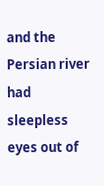and the Persian river had sleepless eyes out of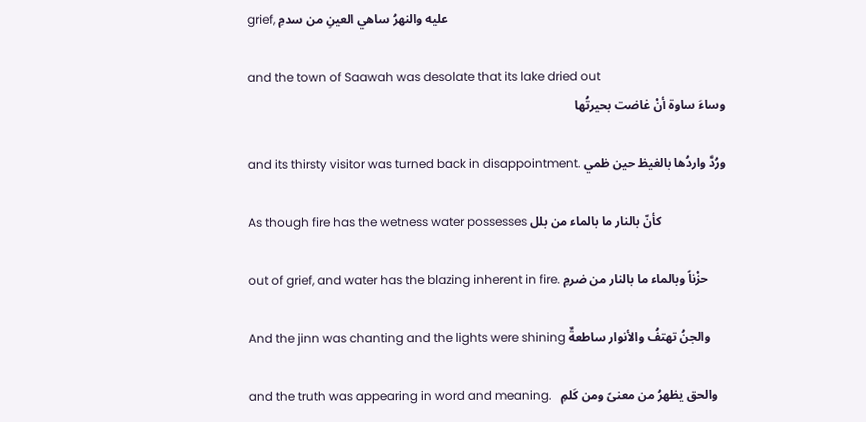grief, عليه والنهرُ ساهي العينِ من سدمِ

and the town of Saawah was desolate that its lake dried out
وساءَ ساوة أنْ غاضت بحيرتُها

and its thirsty visitor was turned back in disappointment. ورُدَّ واردُها بالغيظ حين ظمي

As though fire has the wetness water possesses كأنّ بالنار ما بالماء من بلل

out of grief, and water has the blazing inherent in fire. حزْناً وبالماء ما بالنار من ضرمِ

And the jinn was chanting and the lights were shining والجنُ تهتفُ والأنوار ساطعةٌ

and the truth was appearing in word and meaning.   والحق يظهرُ من معنىً ومن كَلمِ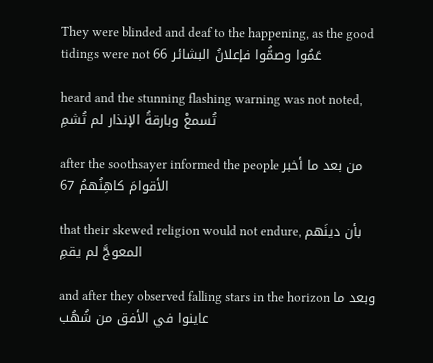They were blinded and deaf to the happening, as the good tidings were not عَمُوا وصمُّوا فإعلانُ البشائر 66

heard and the stunning flashing warning was not noted, تُسمعْ وبارقةُ الإنذار لم تُشمِ

after the soothsayer informed the people من بعد ما أخبر الأقوامَ كاهِنُهمُ 67

that their skewed religion would not endure, بأن دينَهم المعوجَّ لم يقمِ

and after they observed falling stars in the horizon وبعد ما عاينوا في الأفق من شُهُب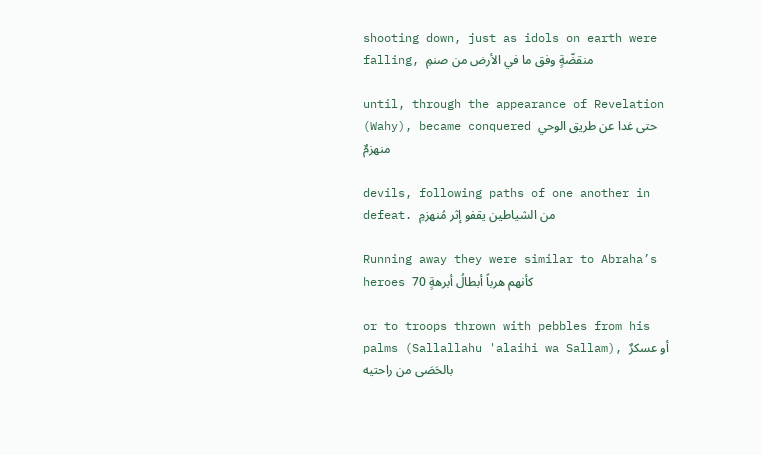shooting down, just as idols on earth were falling, منقضّةٍ وفق ما في الأرض من صنمِ

until, through the appearance of Revelation (Wahy), became conquered حتى غدا عن طريق الوحي منهزمٌ

devils, following paths of one another in defeat. من الشياطين يقفو إثر مُنهزمِ

Running away they were similar to Abraha’s heroes كأنهم هرباً أبطالُ أبرهةٍ 70

or to troops thrown with pebbles from his palms (Sallallahu 'alaihi wa Sallam), أو عسكرٌ بالحَصَى من راحتيه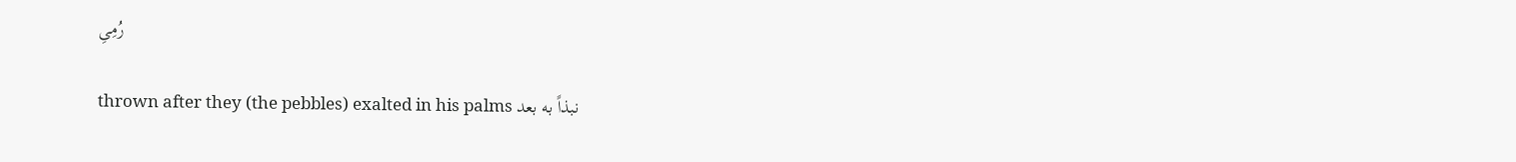رُمِىِ

thrown after they (the pebbles) exalted in his palms نبذاً به بعد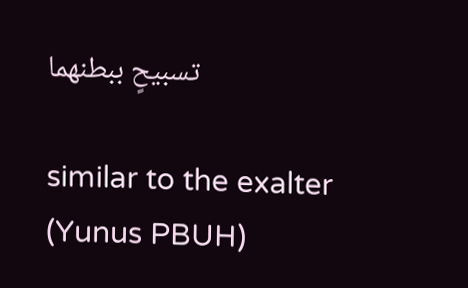تسبيحٍ ببطنهما

similar to the exalter (Yunus PBUH)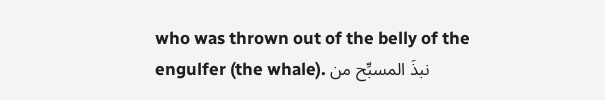who was thrown out of the belly of the engulfer (the whale). نبذَ المسبِّح من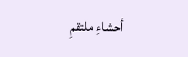أحشاءِ ملتقمِ